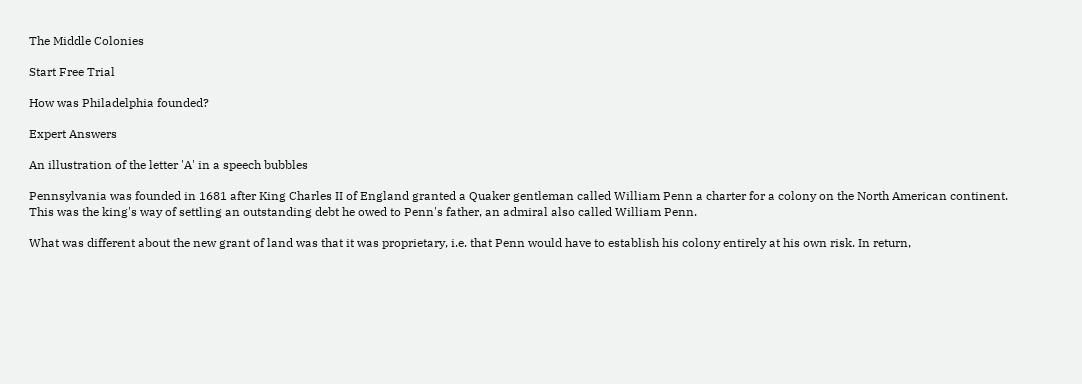The Middle Colonies

Start Free Trial

How was Philadelphia founded?

Expert Answers

An illustration of the letter 'A' in a speech bubbles

Pennsylvania was founded in 1681 after King Charles II of England granted a Quaker gentleman called William Penn a charter for a colony on the North American continent. This was the king's way of settling an outstanding debt he owed to Penn's father, an admiral also called William Penn.

What was different about the new grant of land was that it was proprietary, i.e. that Penn would have to establish his colony entirely at his own risk. In return,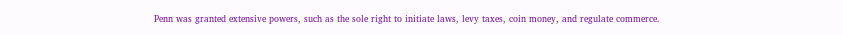Penn was granted extensive powers, such as the sole right to initiate laws, levy taxes, coin money, and regulate commerce.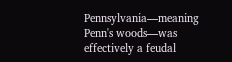Pennsylvania—meaning Penn's woods—was effectively a feudal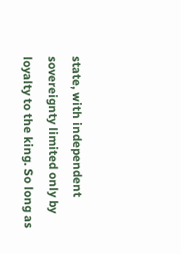state, with independent sovereignty limited only by loyalty to the king. So long as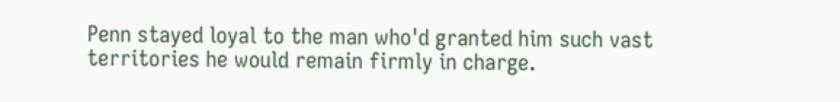Penn stayed loyal to the man who'd granted him such vast territories he would remain firmly in charge.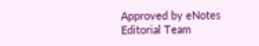Approved by eNotes Editorial Team